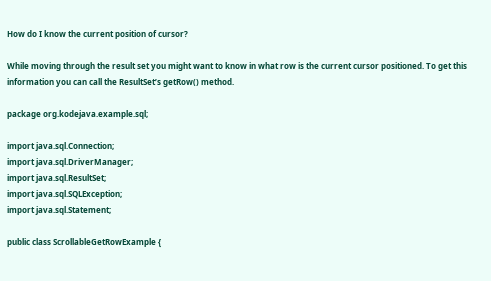How do I know the current position of cursor?

While moving through the result set you might want to know in what row is the current cursor positioned. To get this information you can call the ResultSet’s getRow() method.

package org.kodejava.example.sql;

import java.sql.Connection;
import java.sql.DriverManager;
import java.sql.ResultSet;
import java.sql.SQLException;
import java.sql.Statement;

public class ScrollableGetRowExample {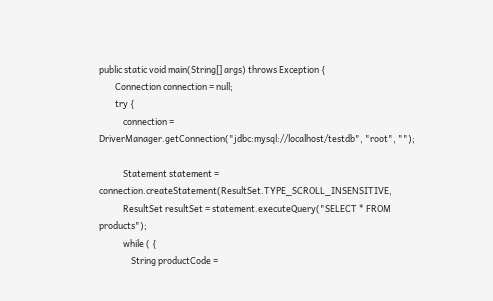public static void main(String[] args) throws Exception {
        Connection connection = null;
        try {
            connection = DriverManager.getConnection("jdbc:mysql://localhost/testdb", "root", "");

            Statement statement = connection.createStatement(ResultSet.TYPE_SCROLL_INSENSITIVE,
            ResultSet resultSet = statement.executeQuery("SELECT * FROM products");
            while ( {
                String productCode =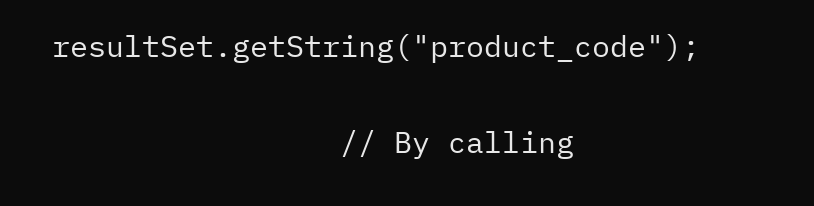resultSet.getString("product_code");

                // By calling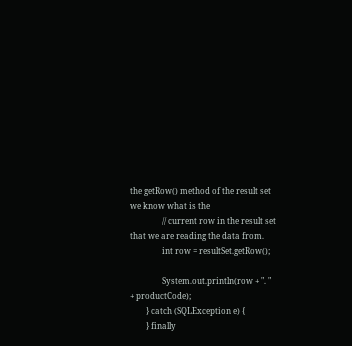the getRow() method of the result set we know what is the
                // current row in the result set that we are reading the data from.
                int row = resultSet.getRow();

                System.out.println(row + ". " + productCode);
        } catch (SQLException e) {
        } finally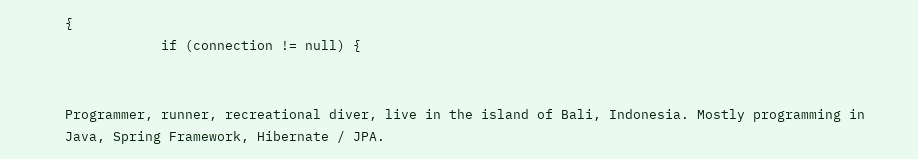{
            if (connection != null) {


Programmer, runner, recreational diver, live in the island of Bali, Indonesia. Mostly programming in Java, Spring Framework, Hibernate / JPA.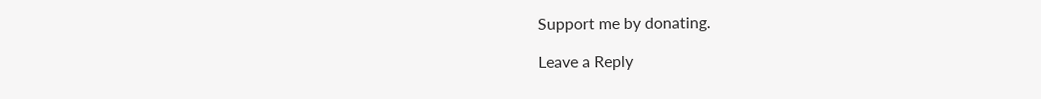Support me by donating.

Leave a Reply